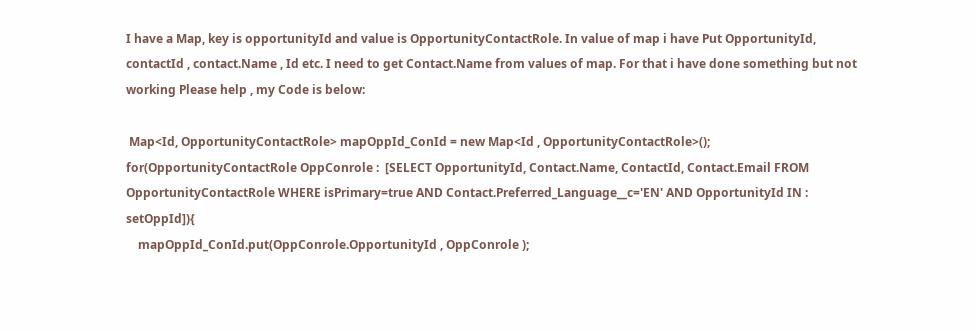I have a Map, key is opportunityId and value is OpportunityContactRole. In value of map i have Put OpportunityId, contactId , contact.Name , Id etc. I need to get Contact.Name from values of map. For that i have done something but not working Please help , my Code is below:

 Map<Id, OpportunityContactRole> mapOppId_ConId = new Map<Id , OpportunityContactRole>();
for(OpportunityContactRole OppConrole :  [SELECT OpportunityId, Contact.Name, ContactId, Contact.Email FROM OpportunityContactRole WHERE isPrimary=true AND Contact.Preferred_Language__c='EN' AND OpportunityId IN : setOppId]){
    mapOppId_ConId.put(OppConrole.OpportunityId , OppConrole );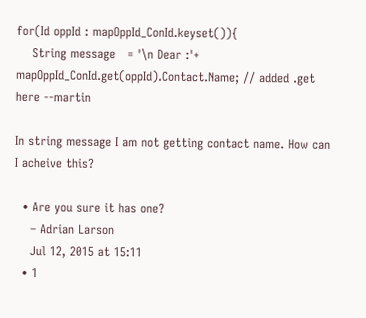for(Id oppId : mapOppId_ConId.keyset()){
    String message   = '\n Dear :'+ mapOppId_ConId.get(oppId).Contact.Name; // added .get here --martin

In string message I am not getting contact name. How can I acheive this?

  • Are you sure it has one?
    – Adrian Larson
    Jul 12, 2015 at 15:11
  • 1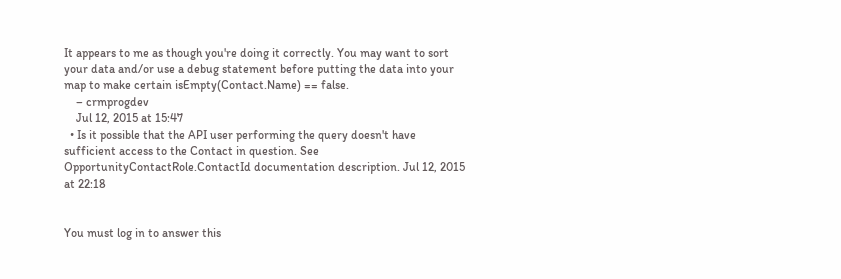It appears to me as though you're doing it correctly. You may want to sort your data and/or use a debug statement before putting the data into your map to make certain isEmpty(Contact.Name) == false.
    – crmprogdev
    Jul 12, 2015 at 15:47
  • Is it possible that the API user performing the query doesn't have sufficient access to the Contact in question. See OpportunityContactRole.ContactId documentation description. Jul 12, 2015 at 22:18


You must log in to answer this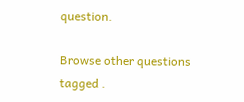question.

Browse other questions tagged .